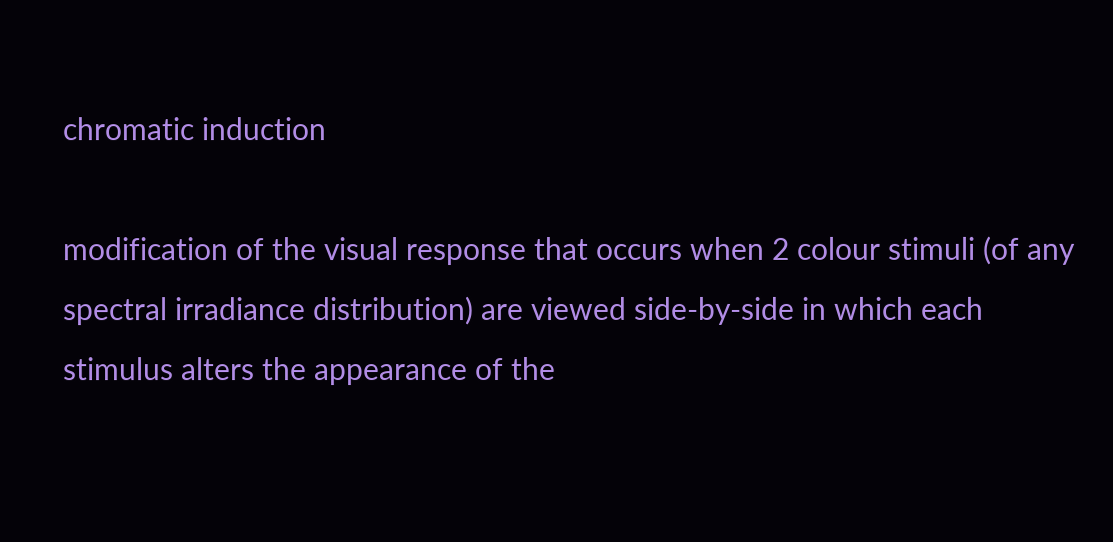chromatic induction

modification of the visual response that occurs when 2 colour stimuli (of any spectral irradiance distribution) are viewed side-by-side in which each stimulus alters the appearance of the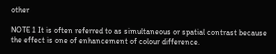other

NOTE 1 It is often referred to as simultaneous or spatial contrast because the effect is one of enhancement of colour difference.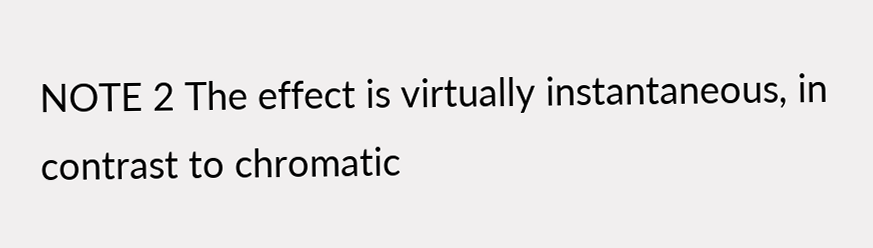NOTE 2 The effect is virtually instantaneous, in contrast to chromatic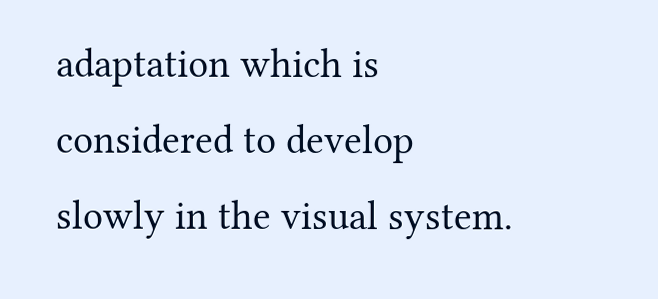adaptation which is considered to develop slowly in the visual system.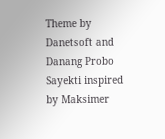Theme by Danetsoft and Danang Probo Sayekti inspired by Maksimer